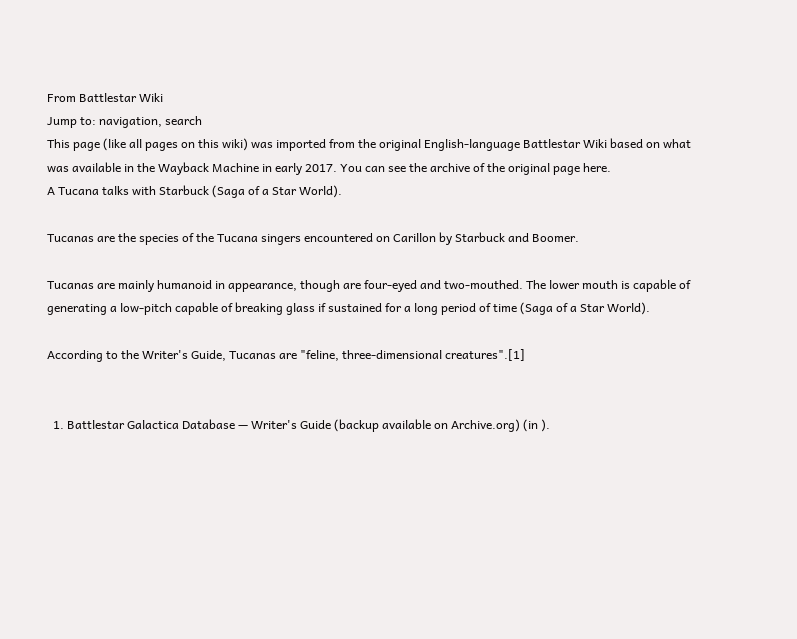From Battlestar Wiki
Jump to: navigation, search
This page (like all pages on this wiki) was imported from the original English-language Battlestar Wiki based on what was available in the Wayback Machine in early 2017. You can see the archive of the original page here.
A Tucana talks with Starbuck (Saga of a Star World).

Tucanas are the species of the Tucana singers encountered on Carillon by Starbuck and Boomer.

Tucanas are mainly humanoid in appearance, though are four-eyed and two-mouthed. The lower mouth is capable of generating a low-pitch capable of breaking glass if sustained for a long period of time (Saga of a Star World).

According to the Writer's Guide, Tucanas are "feline, three-dimensional creatures".[1]


  1. Battlestar Galactica Database — Writer's Guide (backup available on Archive.org) (in ).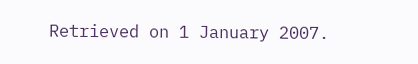Retrieved on 1 January 2007.